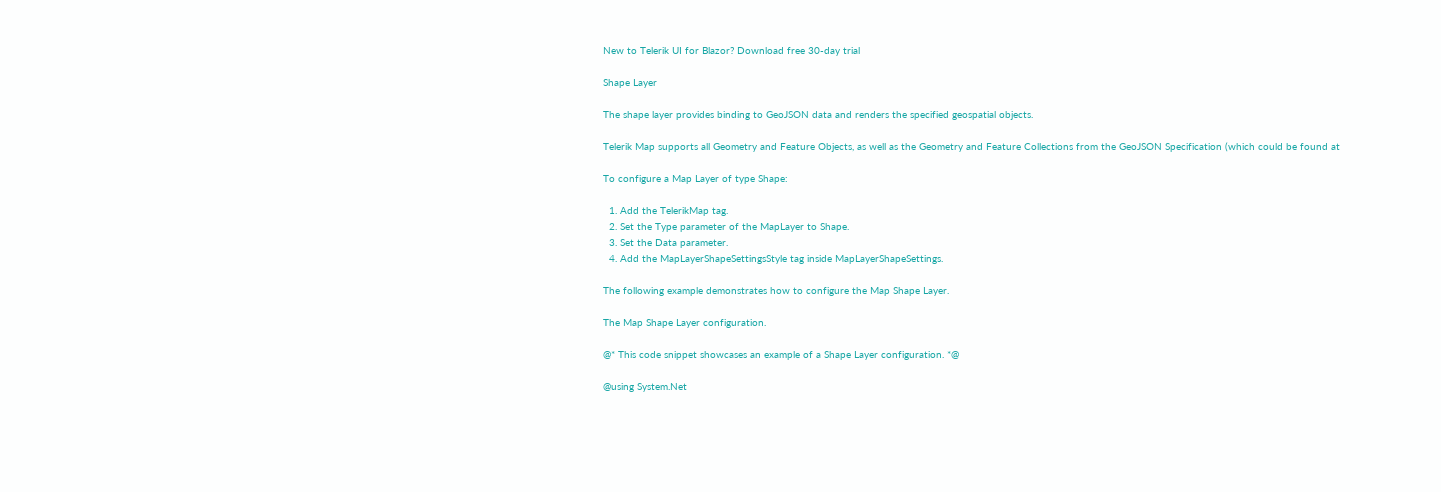New to Telerik UI for Blazor? Download free 30-day trial

Shape Layer

The shape layer provides binding to GeoJSON data and renders the specified geospatial objects.

Telerik Map supports all Geometry and Feature Objects, as well as the Geometry and Feature Collections from the GeoJSON Specification (which could be found at

To configure a Map Layer of type Shape:

  1. Add the TelerikMap tag.
  2. Set the Type parameter of the MapLayer to Shape.
  3. Set the Data parameter.
  4. Add the MapLayerShapeSettingsStyle tag inside MapLayerShapeSettings.

The following example demonstrates how to configure the Map Shape Layer.

The Map Shape Layer configuration.

@* This code snippet showcases an example of a Shape Layer configuration. *@

@using System.Net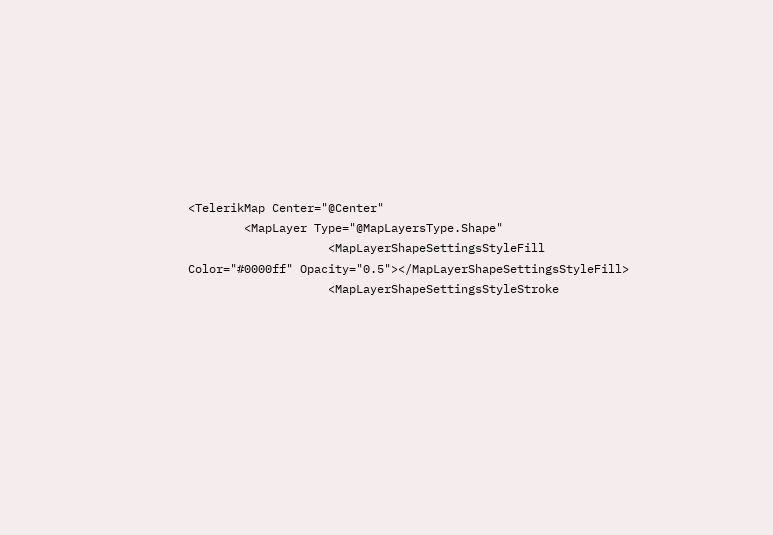<TelerikMap Center="@Center"
        <MapLayer Type="@MapLayersType.Shape"
                    <MapLayerShapeSettingsStyleFill Color="#0000ff" Opacity="0.5"></MapLayerShapeSettingsStyleFill>
                    <MapLayerShapeSettingsStyleStroke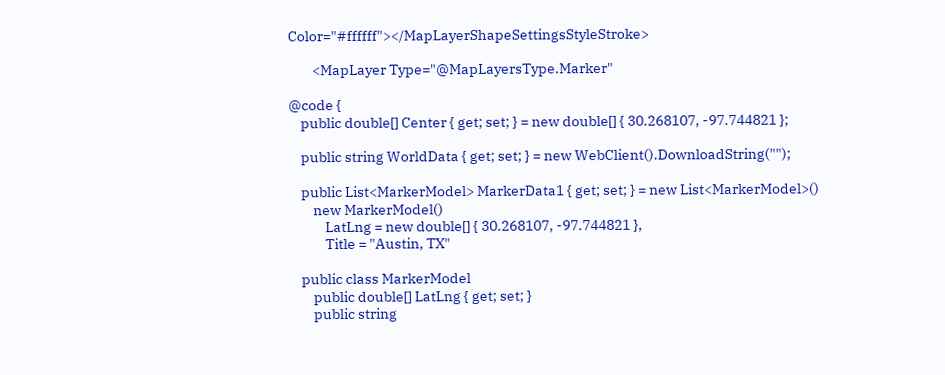Color="#ffffff"></MapLayerShapeSettingsStyleStroke>

        <MapLayer Type="@MapLayersType.Marker"

@code {
    public double[] Center { get; set; } = new double[] { 30.268107, -97.744821 };

    public string WorldData { get; set; } = new WebClient().DownloadString("");

    public List<MarkerModel> MarkerData1 { get; set; } = new List<MarkerModel>()
        new MarkerModel()
            LatLng = new double[] { 30.268107, -97.744821 },
            Title = "Austin, TX"

    public class MarkerModel
        public double[] LatLng { get; set; }
        public string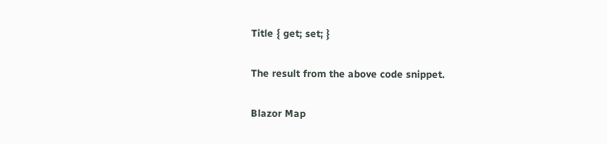Title { get; set; }

The result from the above code snippet.

Blazor Map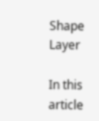Shape Layer

In this article